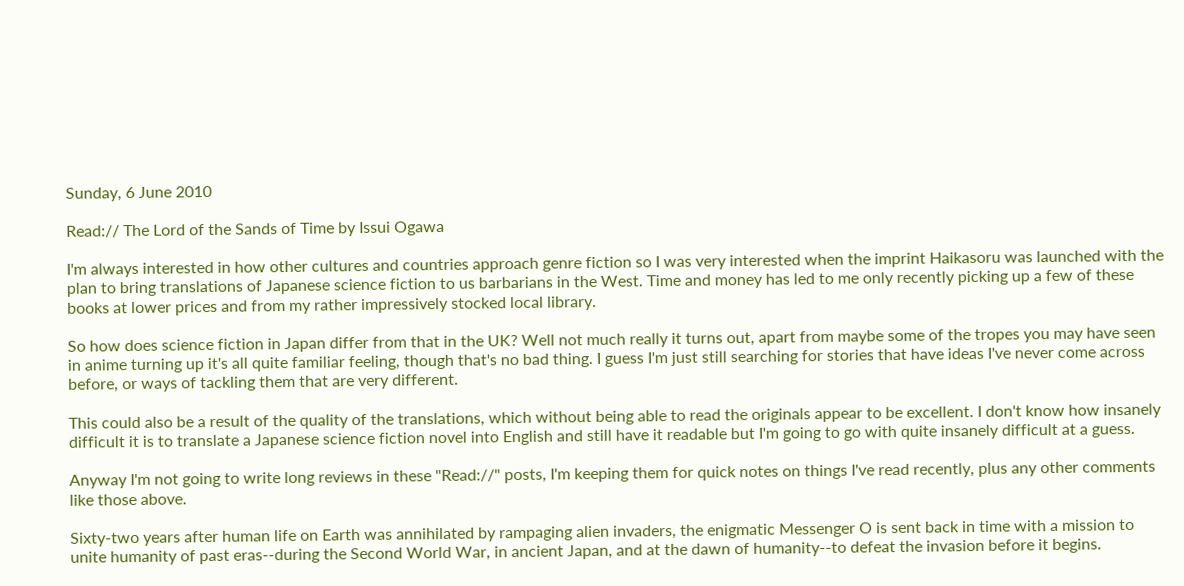Sunday, 6 June 2010

Read:// The Lord of the Sands of Time by Issui Ogawa

I'm always interested in how other cultures and countries approach genre fiction so I was very interested when the imprint Haikasoru was launched with the plan to bring translations of Japanese science fiction to us barbarians in the West. Time and money has led to me only recently picking up a few of these books at lower prices and from my rather impressively stocked local library.

So how does science fiction in Japan differ from that in the UK? Well not much really it turns out, apart from maybe some of the tropes you may have seen in anime turning up it's all quite familiar feeling, though that's no bad thing. I guess I'm just still searching for stories that have ideas I've never come across before, or ways of tackling them that are very different.

This could also be a result of the quality of the translations, which without being able to read the originals appear to be excellent. I don't know how insanely difficult it is to translate a Japanese science fiction novel into English and still have it readable but I'm going to go with quite insanely difficult at a guess.

Anyway I'm not going to write long reviews in these "Read://" posts, I'm keeping them for quick notes on things I've read recently, plus any other comments like those above.

Sixty-two years after human life on Earth was annihilated by rampaging alien invaders, the enigmatic Messenger O is sent back in time with a mission to unite humanity of past eras--during the Second World War, in ancient Japan, and at the dawn of humanity--to defeat the invasion before it begins.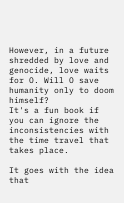However, in a future shredded by love and genocide, love waits for O. Will O save humanity only to doom himself?
It's a fun book if you can ignore the inconsistencies with the time travel that takes place.

It goes with the idea that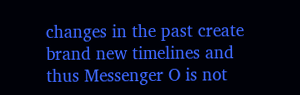changes in the past create brand new timelines and thus Messenger O is not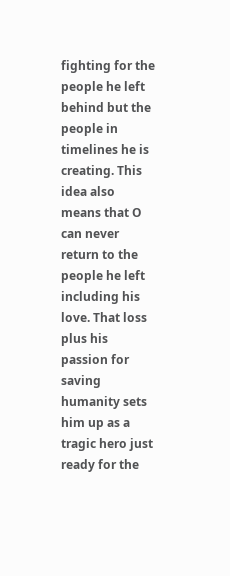fighting for the people he left behind but the people in timelines he is creating. This idea also means that O can never return to the people he left including his love. That loss plus his passion for saving humanity sets him up as a tragic hero just ready for the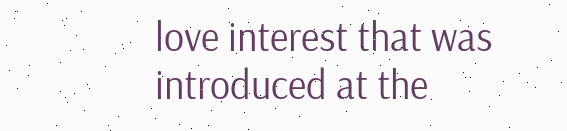love interest that was introduced at the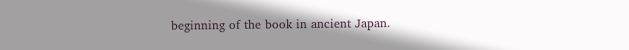beginning of the book in ancient Japan.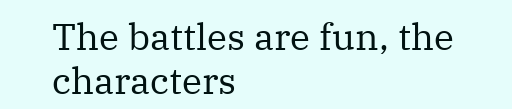The battles are fun, the characters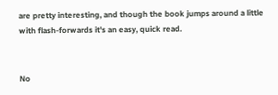are pretty interesting, and though the book jumps around a little with flash-forwards it's an easy, quick read.


No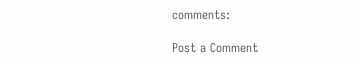comments:

Post a Comment